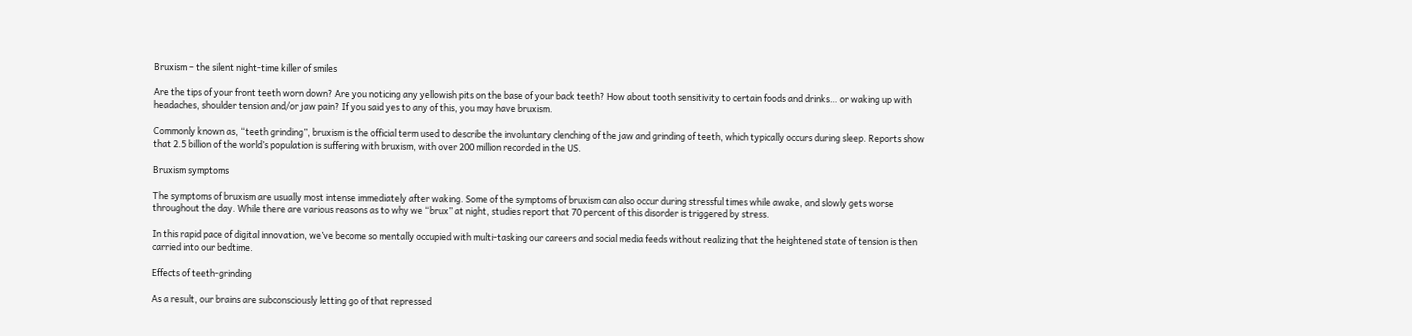Bruxism – the silent night-time killer of smiles

Are the tips of your front teeth worn down? Are you noticing any yellowish pits on the base of your back teeth? How about tooth sensitivity to certain foods and drinks… or waking up with headaches, shoulder tension and/or jaw pain? If you said yes to any of this, you may have bruxism.

Commonly known as, “teeth grinding”, bruxism is the official term used to describe the involuntary clenching of the jaw and grinding of teeth, which typically occurs during sleep. Reports show that 2.5 billion of the world’s population is suffering with bruxism, with over 200 million recorded in the US.

Bruxism symptoms

The symptoms of bruxism are usually most intense immediately after waking. Some of the symptoms of bruxism can also occur during stressful times while awake, and slowly gets worse throughout the day. While there are various reasons as to why we “brux” at night, studies report that 70 percent of this disorder is triggered by stress.

In this rapid pace of digital innovation, we’ve become so mentally occupied with multi-tasking our careers and social media feeds without realizing that the heightened state of tension is then carried into our bedtime.

Effects of teeth-grinding

As a result, our brains are subconsciously letting go of that repressed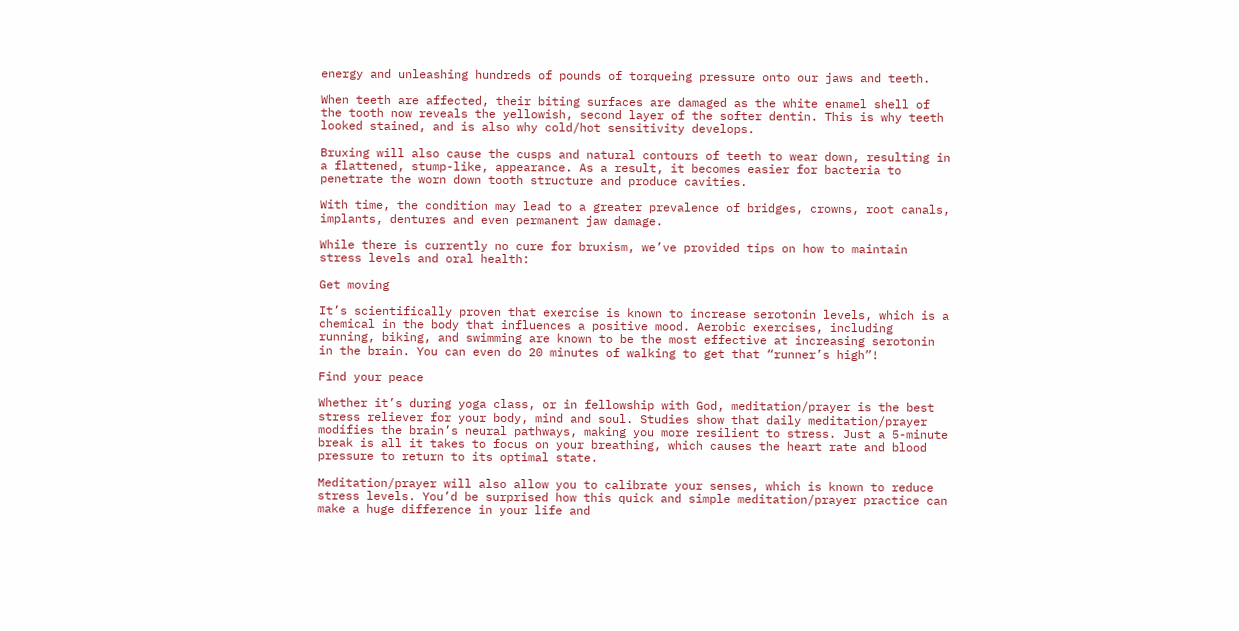energy and unleashing hundreds of pounds of torqueing pressure onto our jaws and teeth.

When teeth are affected, their biting surfaces are damaged as the white enamel shell of the tooth now reveals the yellowish, second layer of the softer dentin. This is why teeth looked stained, and is also why cold/hot sensitivity develops.

Bruxing will also cause the cusps and natural contours of teeth to wear down, resulting in a flattened, stump-like, appearance. As a result, it becomes easier for bacteria to penetrate the worn down tooth structure and produce cavities.

With time, the condition may lead to a greater prevalence of bridges, crowns, root canals, implants, dentures and even permanent jaw damage.

While there is currently no cure for bruxism, we’ve provided tips on how to maintain stress levels and oral health:

Get moving

It’s scientifically proven that exercise is known to increase serotonin levels, which is a chemical in the body that influences a positive mood. Aerobic exercises, including running, biking, and swimming are known to be the most effective at increasing serotonin in the brain. You can even do 20 minutes of walking to get that “runner’s high”!

Find your peace

Whether it’s during yoga class, or in fellowship with God, meditation/prayer is the best stress reliever for your body, mind and soul. Studies show that daily meditation/prayer modifies the brain’s neural pathways, making you more resilient to stress. Just a 5-minute break is all it takes to focus on your breathing, which causes the heart rate and blood pressure to return to its optimal state.

Meditation/prayer will also allow you to calibrate your senses, which is known to reduce stress levels. You’d be surprised how this quick and simple meditation/prayer practice can make a huge difference in your life and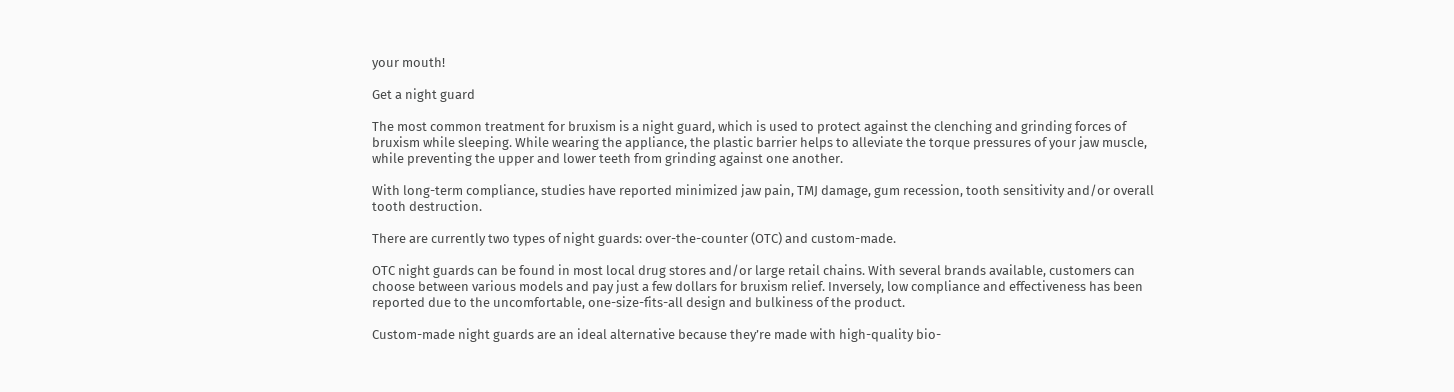your mouth!

Get a night guard

The most common treatment for bruxism is a night guard, which is used to protect against the clenching and grinding forces of bruxism while sleeping. While wearing the appliance, the plastic barrier helps to alleviate the torque pressures of your jaw muscle, while preventing the upper and lower teeth from grinding against one another.

With long-term compliance, studies have reported minimized jaw pain, TMJ damage, gum recession, tooth sensitivity and/or overall tooth destruction.

There are currently two types of night guards: over-the-counter (OTC) and custom-made.

OTC night guards can be found in most local drug stores and/or large retail chains. With several brands available, customers can choose between various models and pay just a few dollars for bruxism relief. Inversely, low compliance and effectiveness has been reported due to the uncomfortable, one-size-fits-all design and bulkiness of the product.

Custom-made night guards are an ideal alternative because they’re made with high-quality bio-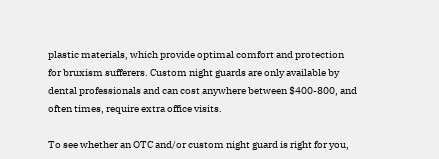plastic materials, which provide optimal comfort and protection for bruxism sufferers. Custom night guards are only available by dental professionals and can cost anywhere between $400-800, and often times, require extra office visits.

To see whether an OTC and/or custom night guard is right for you,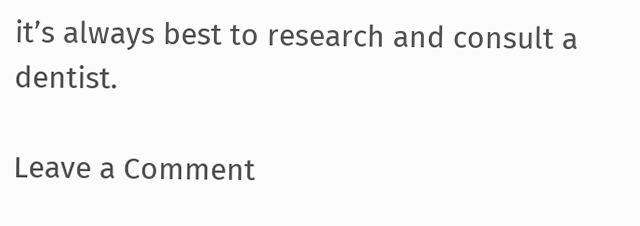it’s always best to research and consult a dentist.

Leave a Comment